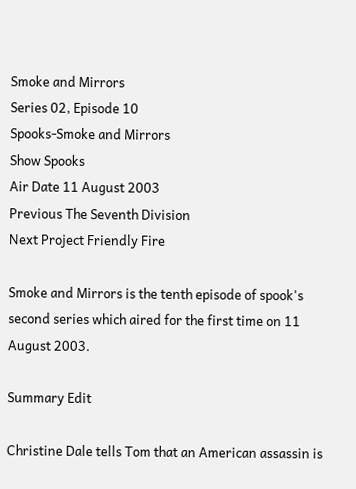Smoke and Mirrors
Series 02, Episode 10
Spooks-Smoke and Mirrors
Show Spooks
Air Date 11 August 2003
Previous The Seventh Division
Next Project Friendly Fire

Smoke and Mirrors is the tenth episode of spook's second series which aired for the first time on 11 August 2003.

Summary Edit

Christine Dale tells Tom that an American assassin is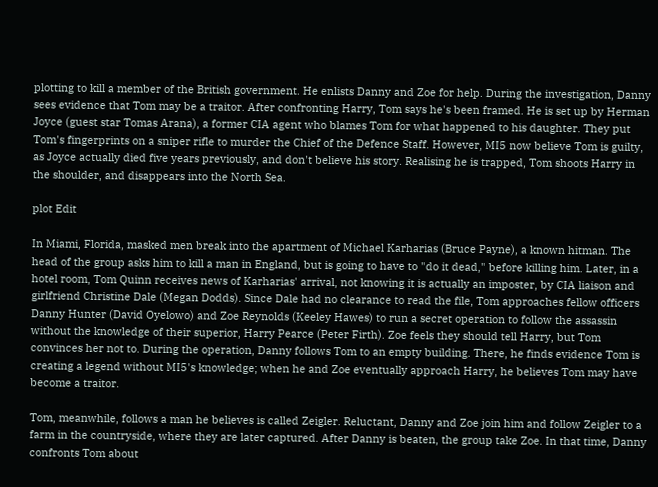plotting to kill a member of the British government. He enlists Danny and Zoe for help. During the investigation, Danny sees evidence that Tom may be a traitor. After confronting Harry, Tom says he's been framed. He is set up by Herman Joyce (guest star Tomas Arana), a former CIA agent who blames Tom for what happened to his daughter. They put Tom's fingerprints on a sniper rifle to murder the Chief of the Defence Staff. However, MI5 now believe Tom is guilty, as Joyce actually died five years previously, and don't believe his story. Realising he is trapped, Tom shoots Harry in the shoulder, and disappears into the North Sea.

plot Edit

In Miami, Florida, masked men break into the apartment of Michael Karharias (Bruce Payne), a known hitman. The head of the group asks him to kill a man in England, but is going to have to "do it dead," before killing him. Later, in a hotel room, Tom Quinn receives news of Karharias' arrival, not knowing it is actually an imposter, by CIA liaison and girlfriend Christine Dale (Megan Dodds). Since Dale had no clearance to read the file, Tom approaches fellow officers Danny Hunter (David Oyelowo) and Zoe Reynolds (Keeley Hawes) to run a secret operation to follow the assassin without the knowledge of their superior, Harry Pearce (Peter Firth). Zoe feels they should tell Harry, but Tom convinces her not to. During the operation, Danny follows Tom to an empty building. There, he finds evidence Tom is creating a legend without MI5's knowledge; when he and Zoe eventually approach Harry, he believes Tom may have become a traitor.

Tom, meanwhile, follows a man he believes is called Zeigler. Reluctant, Danny and Zoe join him and follow Zeigler to a farm in the countryside, where they are later captured. After Danny is beaten, the group take Zoe. In that time, Danny confronts Tom about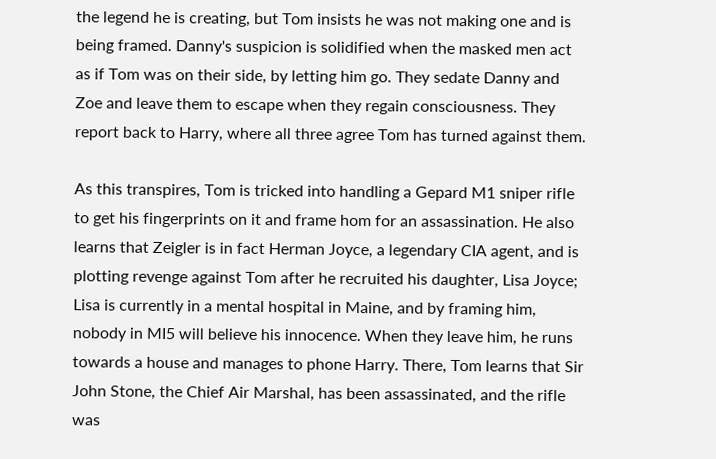the legend he is creating, but Tom insists he was not making one and is being framed. Danny's suspicion is solidified when the masked men act as if Tom was on their side, by letting him go. They sedate Danny and Zoe and leave them to escape when they regain consciousness. They report back to Harry, where all three agree Tom has turned against them.

As this transpires, Tom is tricked into handling a Gepard M1 sniper rifle to get his fingerprints on it and frame hom for an assassination. He also learns that Zeigler is in fact Herman Joyce, a legendary CIA agent, and is plotting revenge against Tom after he recruited his daughter, Lisa Joyce; Lisa is currently in a mental hospital in Maine, and by framing him, nobody in MI5 will believe his innocence. When they leave him, he runs towards a house and manages to phone Harry. There, Tom learns that Sir John Stone, the Chief Air Marshal, has been assassinated, and the rifle was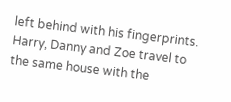left behind with his fingerprints. Harry, Danny and Zoe travel to the same house with the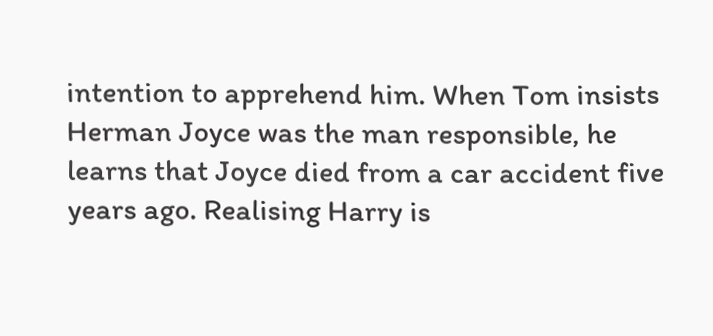intention to apprehend him. When Tom insists Herman Joyce was the man responsible, he learns that Joyce died from a car accident five years ago. Realising Harry is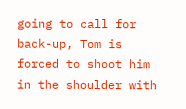going to call for back-up, Tom is forced to shoot him in the shoulder with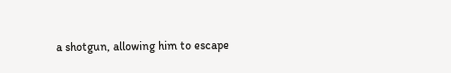a shotgun, allowing him to escape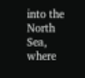into the North Sea, where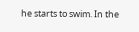he starts to swim. In the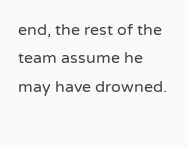end, the rest of the team assume he may have drowned.